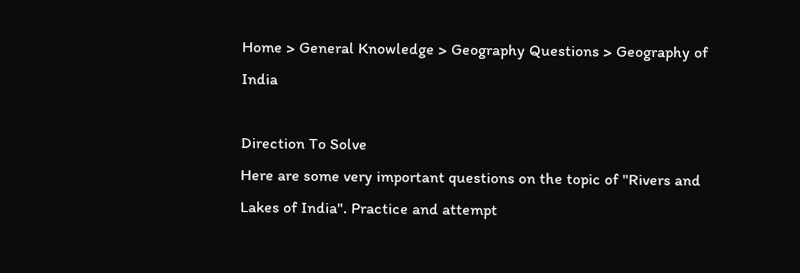Home > General Knowledge > Geography Questions > Geography of India

Direction To Solve
Here are some very important questions on the topic of "Rivers and Lakes of India". Practice and attempt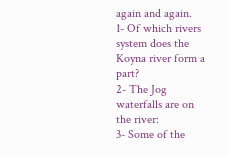again and again.
1- Of which rivers system does the Koyna river form a part?
2- The Jog waterfalls are on the river:
3- Some of the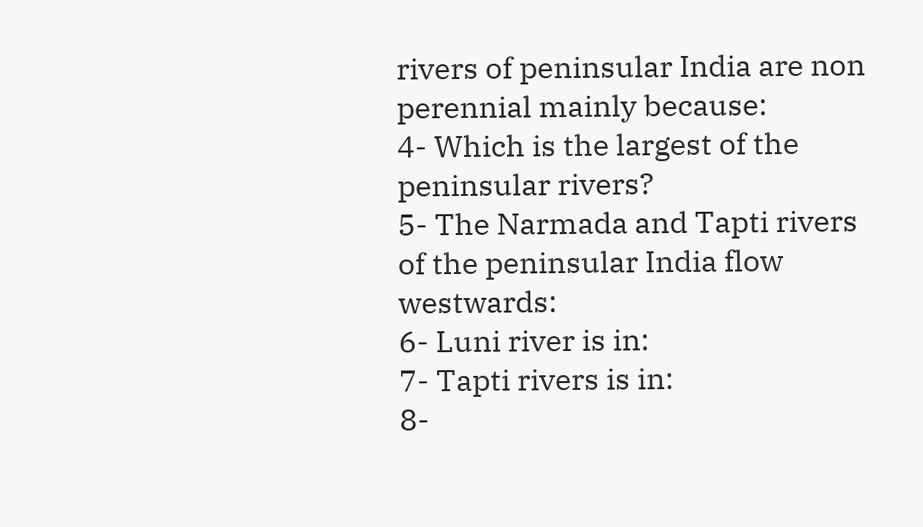rivers of peninsular India are non perennial mainly because:
4- Which is the largest of the peninsular rivers?
5- The Narmada and Tapti rivers of the peninsular India flow westwards:
6- Luni river is in:
7- Tapti rivers is in:
8-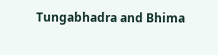Tungabhadra and Bhima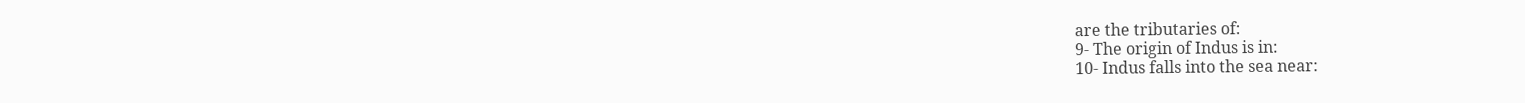are the tributaries of:
9- The origin of Indus is in:
10- Indus falls into the sea near: